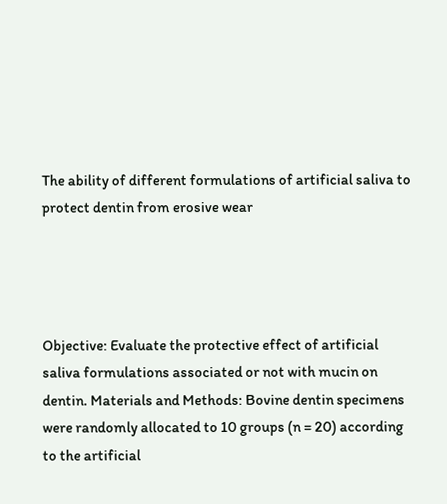The ability of different formulations of artificial saliva to protect dentin from erosive wear




Objective: Evaluate the protective effect of artificial saliva formulations associated or not with mucin on dentin. Materials and Methods: Bovine dentin specimens were randomly allocated to 10 groups (n = 20) according to the artificial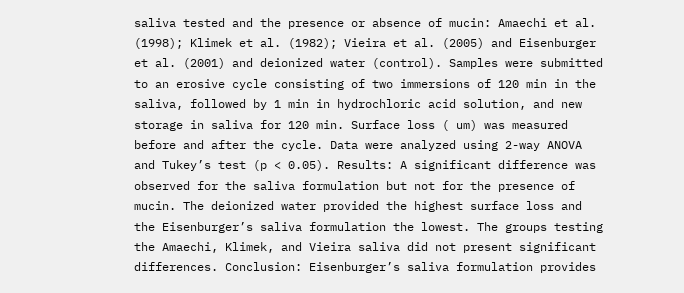saliva tested and the presence or absence of mucin: Amaechi et al. (1998); Klimek et al. (1982); Vieira et al. (2005) and Eisenburger et al. (2001) and deionized water (control). Samples were submitted to an erosive cycle consisting of two immersions of 120 min in the saliva, followed by 1 min in hydrochloric acid solution, and new storage in saliva for 120 min. Surface loss ( um) was measured before and after the cycle. Data were analyzed using 2-way ANOVA and Tukey’s test (p < 0.05). Results: A significant difference was observed for the saliva formulation but not for the presence of mucin. The deionized water provided the highest surface loss and the Eisenburger’s saliva formulation the lowest. The groups testing the Amaechi, Klimek, and Vieira saliva did not present significant differences. Conclusion: Eisenburger’s saliva formulation provides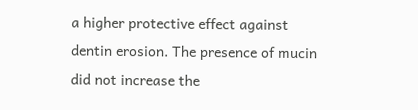a higher protective effect against dentin erosion. The presence of mucin did not increase the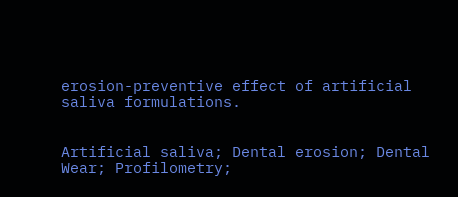erosion-preventive effect of artificial saliva formulations.


Artificial saliva; Dental erosion; Dental Wear; Profilometry;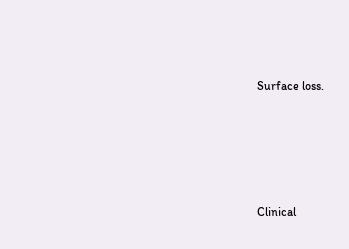Surface loss.






Clinical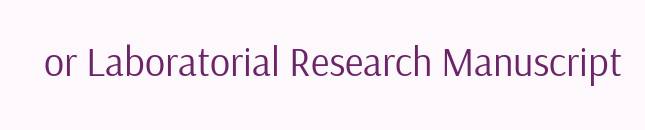or Laboratorial Research Manuscript